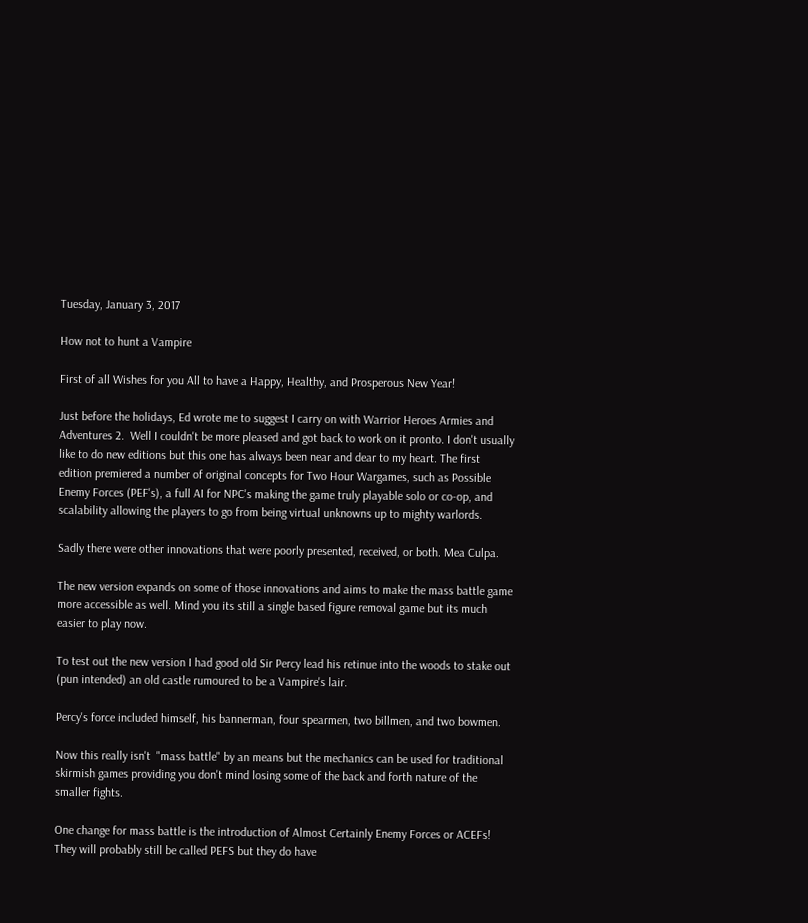Tuesday, January 3, 2017

How not to hunt a Vampire

First of all Wishes for you All to have a Happy, Healthy, and Prosperous New Year!

Just before the holidays, Ed wrote me to suggest I carry on with Warrior Heroes Armies and Adventures 2.  Well I couldn't be more pleased and got back to work on it pronto. I don't usually like to do new editions but this one has always been near and dear to my heart. The first edition premiered a number of original concepts for Two Hour Wargames, such as Possible Enemy Forces (PEF's), a full AI for NPC's making the game truly playable solo or co-op, and scalability allowing the players to go from being virtual unknowns up to mighty warlords.

Sadly there were other innovations that were poorly presented, received, or both. Mea Culpa.

The new version expands on some of those innovations and aims to make the mass battle game more accessible as well. Mind you its still a single based figure removal game but its much easier to play now.

To test out the new version I had good old Sir Percy lead his retinue into the woods to stake out (pun intended) an old castle rumoured to be a Vampire's lair.

Percy's force included himself, his bannerman, four spearmen, two billmen, and two bowmen.

Now this really isn't  "mass battle" by an means but the mechanics can be used for traditional skirmish games providing you don't mind losing some of the back and forth nature of the smaller fights.

One change for mass battle is the introduction of Almost Certainly Enemy Forces or ACEFs! They will probably still be called PEFS but they do have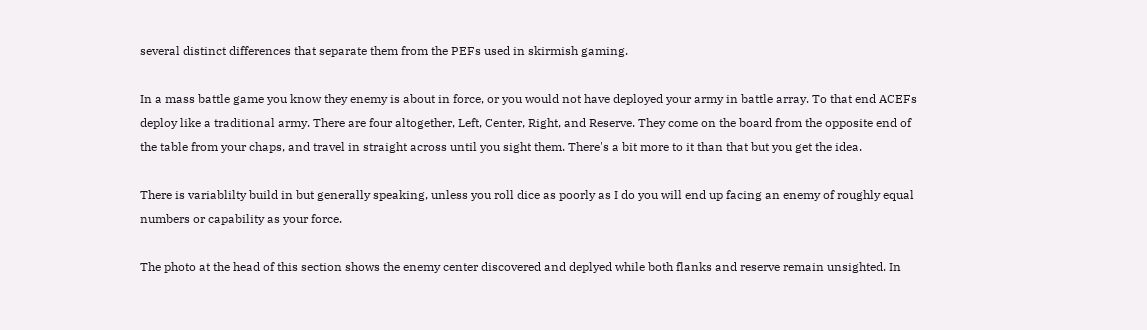several distinct differences that separate them from the PEFs used in skirmish gaming.

In a mass battle game you know they enemy is about in force, or you would not have deployed your army in battle array. To that end ACEFs deploy like a traditional army. There are four altogether, Left, Center, Right, and Reserve. They come on the board from the opposite end of the table from your chaps, and travel in straight across until you sight them. There's a bit more to it than that but you get the idea.

There is variablilty build in but generally speaking, unless you roll dice as poorly as I do you will end up facing an enemy of roughly equal numbers or capability as your force.

The photo at the head of this section shows the enemy center discovered and deplyed while both flanks and reserve remain unsighted. In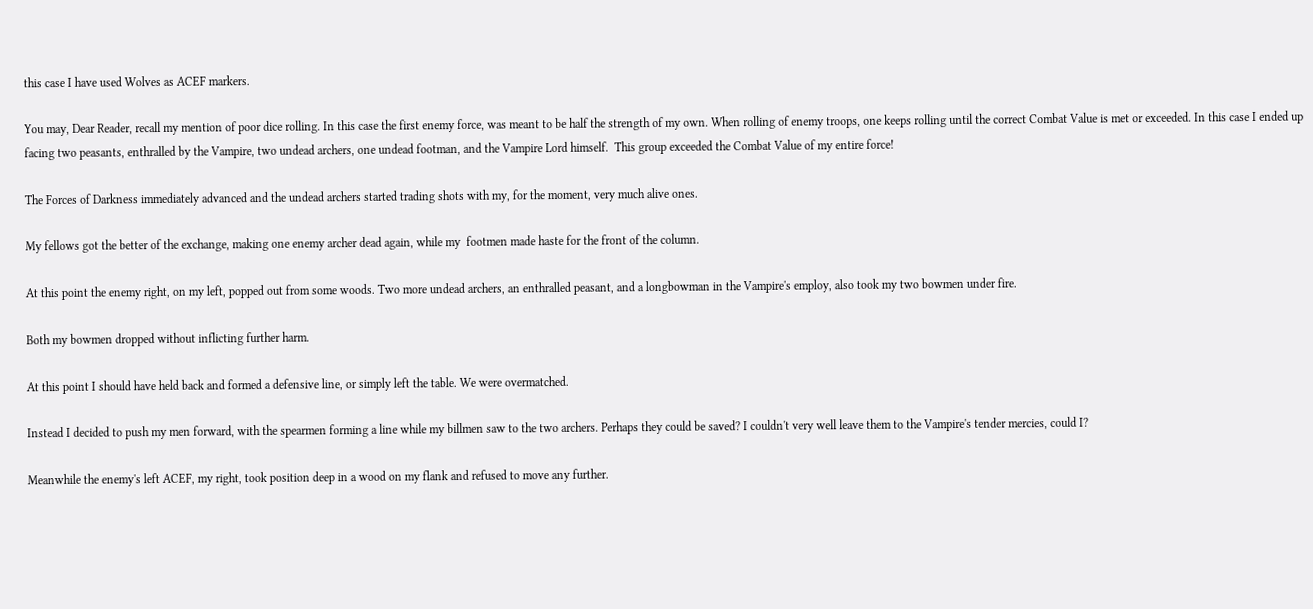this case I have used Wolves as ACEF markers.

You may, Dear Reader, recall my mention of poor dice rolling. In this case the first enemy force, was meant to be half the strength of my own. When rolling of enemy troops, one keeps rolling until the correct Combat Value is met or exceeded. In this case I ended up facing two peasants, enthralled by the Vampire, two undead archers, one undead footman, and the Vampire Lord himself.  This group exceeded the Combat Value of my entire force!

The Forces of Darkness immediately advanced and the undead archers started trading shots with my, for the moment, very much alive ones.

My fellows got the better of the exchange, making one enemy archer dead again, while my  footmen made haste for the front of the column.

At this point the enemy right, on my left, popped out from some woods. Two more undead archers, an enthralled peasant, and a longbowman in the Vampire's employ, also took my two bowmen under fire.

Both my bowmen dropped without inflicting further harm.

At this point I should have held back and formed a defensive line, or simply left the table. We were overmatched.

Instead I decided to push my men forward, with the spearmen forming a line while my billmen saw to the two archers. Perhaps they could be saved? I couldn't very well leave them to the Vampire's tender mercies, could I?

Meanwhile the enemy's left ACEF, my right, took position deep in a wood on my flank and refused to move any further.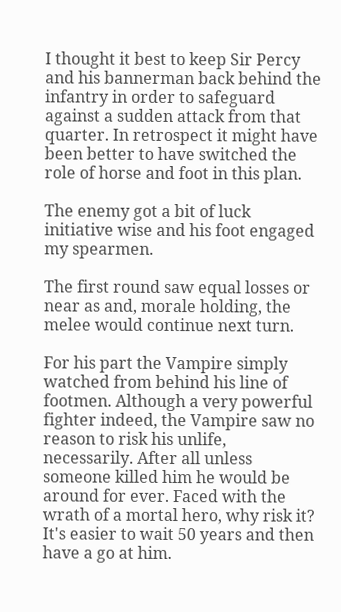I thought it best to keep Sir Percy and his bannerman back behind the infantry in order to safeguard against a sudden attack from that quarter. In retrospect it might have been better to have switched the role of horse and foot in this plan.

The enemy got a bit of luck initiative wise and his foot engaged my spearmen.

The first round saw equal losses or near as and, morale holding, the melee would continue next turn.

For his part the Vampire simply watched from behind his line of footmen. Although a very powerful fighter indeed, the Vampire saw no reason to risk his unlife, necessarily. After all unless someone killed him he would be around for ever. Faced with the wrath of a mortal hero, why risk it? It's easier to wait 50 years and then have a go at him.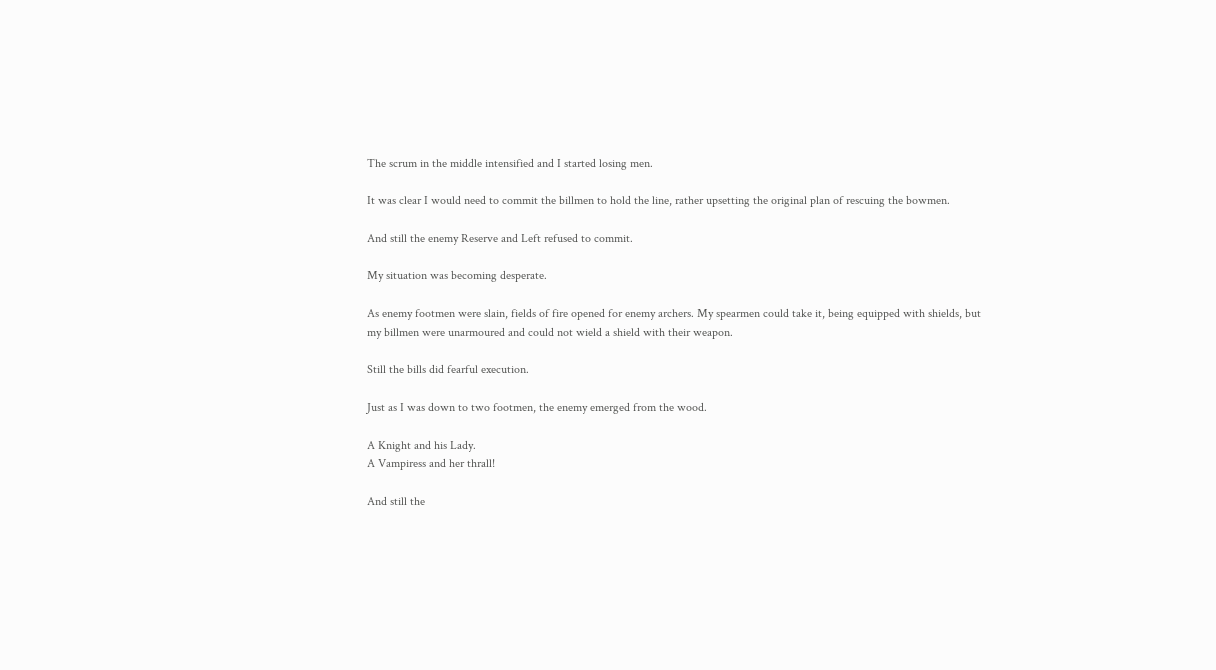The scrum in the middle intensified and I started losing men.

It was clear I would need to commit the billmen to hold the line, rather upsetting the original plan of rescuing the bowmen.

And still the enemy Reserve and Left refused to commit.

My situation was becoming desperate.

As enemy footmen were slain, fields of fire opened for enemy archers. My spearmen could take it, being equipped with shields, but my billmen were unarmoured and could not wield a shield with their weapon.

Still the bills did fearful execution.

Just as I was down to two footmen, the enemy emerged from the wood.

A Knight and his Lady.
A Vampiress and her thrall!

And still the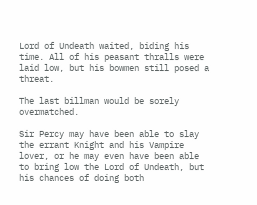Lord of Undeath waited, biding his time. All of his peasant thralls were laid low, but his bowmen still posed a threat.

The last billman would be sorely overmatched.

Sir Percy may have been able to slay the errant Knight and his Vampire lover, or he may even have been able to bring low the Lord of Undeath, but his chances of doing both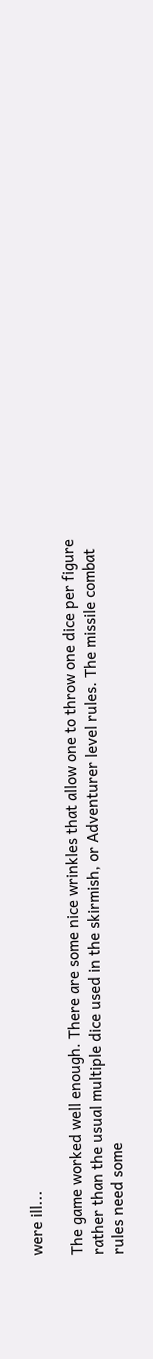were ill...

The game worked well enough. There are some nice wrinkles that allow one to throw one dice per figure rather than the usual multiple dice used in the skirmish, or Adventurer level rules. The missile combat rules need some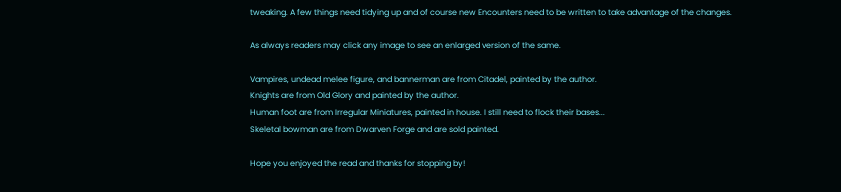tweaking. A few things need tidying up and of course new Encounters need to be written to take advantage of the changes.

As always readers may click any image to see an enlarged version of the same.

Vampires, undead melee figure, and bannerman are from Citadel, painted by the author.
Knights are from Old Glory and painted by the author.
Human foot are from Irregular Miniatures, painted in house. I still need to flock their bases...
Skeletal bowman are from Dwarven Forge and are sold painted.

Hope you enjoyed the read and thanks for stopping by!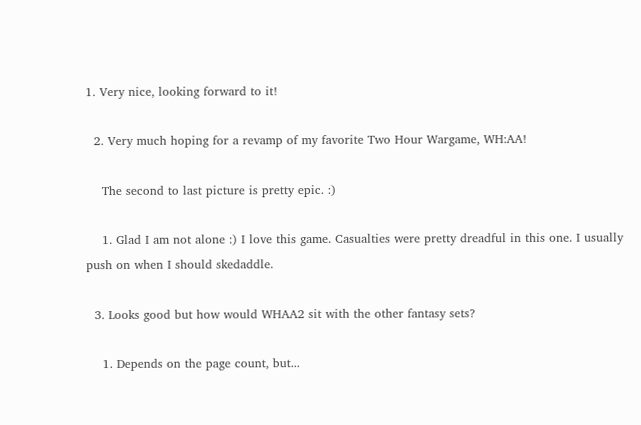1. Very nice, looking forward to it!

  2. Very much hoping for a revamp of my favorite Two Hour Wargame, WH:AA!

    The second to last picture is pretty epic. :)

    1. Glad I am not alone :) I love this game. Casualties were pretty dreadful in this one. I usually push on when I should skedaddle.

  3. Looks good but how would WHAA2 sit with the other fantasy sets?

    1. Depends on the page count, but...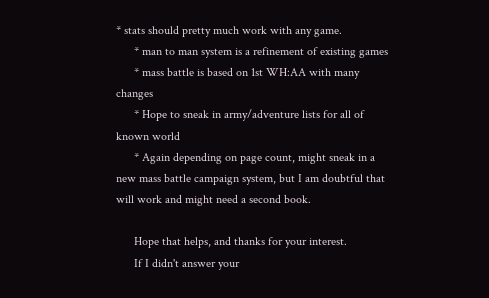* stats should pretty much work with any game.
      * man to man system is a refinement of existing games
      * mass battle is based on 1st WH:AA with many changes
      * Hope to sneak in army/adventure lists for all of known world
      * Again depending on page count, might sneak in a new mass battle campaign system, but I am doubtful that will work and might need a second book.

      Hope that helps, and thanks for your interest.
      If I didn't answer your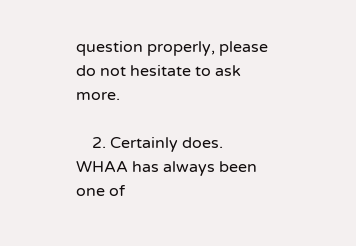question properly, please do not hesitate to ask more.

    2. Certainly does. WHAA has always been one of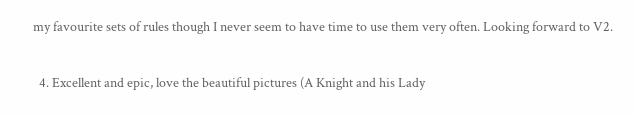my favourite sets of rules though I never seem to have time to use them very often. Looking forward to V2.

  4. Excellent and epic, love the beautiful pictures (A Knight and his Lady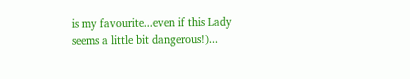is my favourite...even if this Lady seems a little bit dangerous!)...